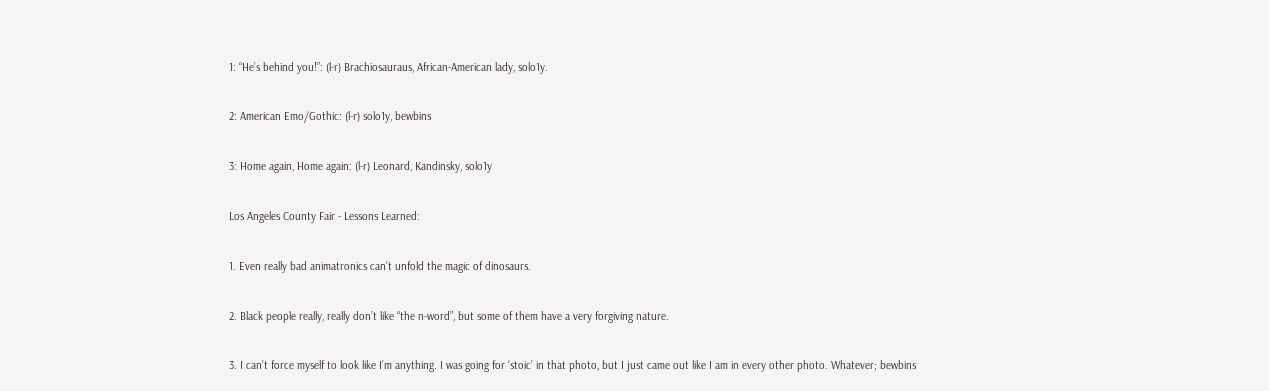1: “He’s behind you!”: (l-r) Brachiosauraus, African-American lady, solo1y.

2: American Emo/Gothic: (l-r) solo1y, bewbins

3: Home again, Home again: (l-r) Leonard, Kandinsky, solo1y

Los Angeles County Fair - Lessons Learned:

1. Even really bad animatronics can’t unfold the magic of dinosaurs.

2. Black people really, really don’t like “the n-word”, but some of them have a very forgiving nature.

3. I can’t force myself to look like I’m anything. I was going for ‘stoic’ in that photo, but I just came out like I am in every other photo. Whatever; bewbins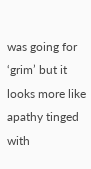was going for ‘grim’ but it looks more like apathy tinged with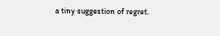a tiny suggestion of regret.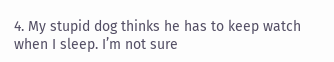4. My stupid dog thinks he has to keep watch when I sleep. I’m not sure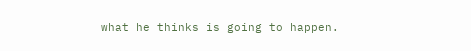what he thinks is going to happen.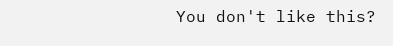You don't like this?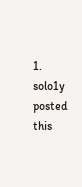1. solo1y posted this